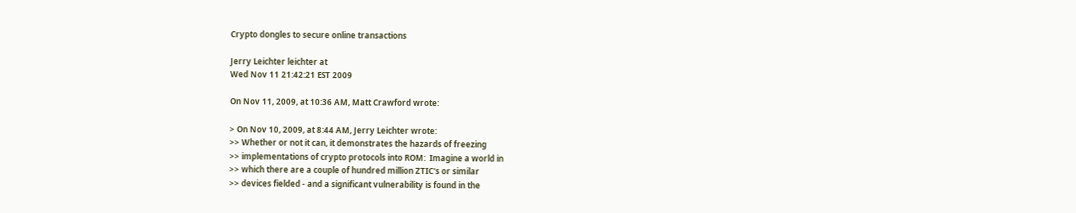Crypto dongles to secure online transactions

Jerry Leichter leichter at
Wed Nov 11 21:42:21 EST 2009

On Nov 11, 2009, at 10:36 AM, Matt Crawford wrote:

> On Nov 10, 2009, at 8:44 AM, Jerry Leichter wrote:
>> Whether or not it can, it demonstrates the hazards of freezing
>> implementations of crypto protocols into ROM:  Imagine a world in
>> which there are a couple of hundred million ZTIC's or similar
>> devices fielded - and a significant vulnerability is found in the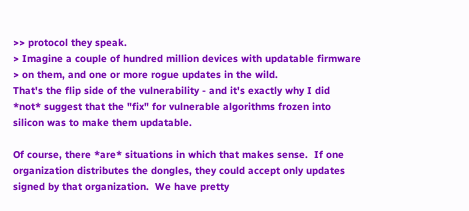>> protocol they speak.
> Imagine a couple of hundred million devices with updatable firmware
> on them, and one or more rogue updates in the wild.
That's the flip side of the vulnerability - and it's exactly why I did
*not* suggest that the "fix" for vulnerable algorithms frozen into
silicon was to make them updatable.

Of course, there *are* situations in which that makes sense.  If one
organization distributes the dongles, they could accept only updates
signed by that organization.  We have pretty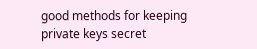good methods for keeping
private keys secret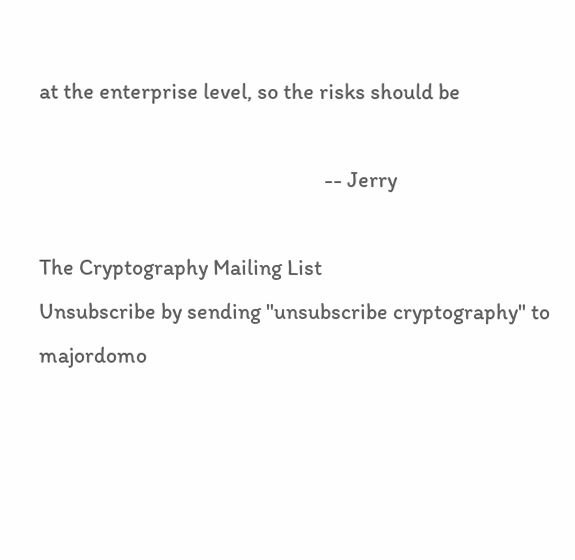at the enterprise level, so the risks should be

                                                         -- Jerry

The Cryptography Mailing List
Unsubscribe by sending "unsubscribe cryptography" to majordomo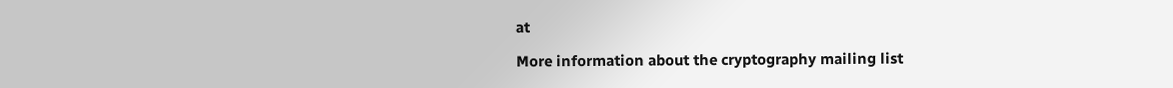at

More information about the cryptography mailing list